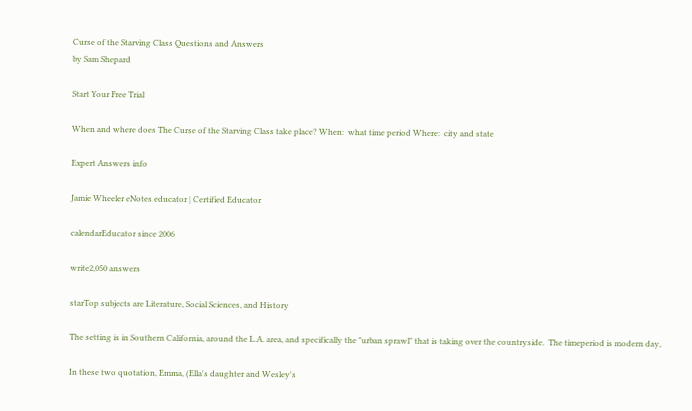Curse of the Starving Class Questions and Answers
by Sam Shepard

Start Your Free Trial

When and where does The Curse of the Starving Class take place? When:  what time period Where:  city and state

Expert Answers info

Jamie Wheeler eNotes educator | Certified Educator

calendarEducator since 2006

write2,050 answers

starTop subjects are Literature, Social Sciences, and History

The setting is in Southern California, around the L.A. area, and specifically the "urban sprawl" that is taking over the countryside.  The timeperiod is modern day,

In these two quotation, Emma, (Ella's daughter and Wesley's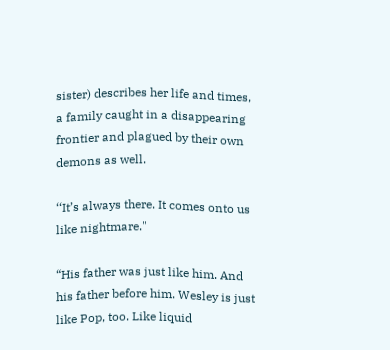sister) describes her life and times, a family caught in a disappearing frontier and plagued by their own demons as well.

‘‘It’s always there. It comes onto us like nightmare."

“His father was just like him. And his father before him. Wesley is just like Pop, too. Like liquid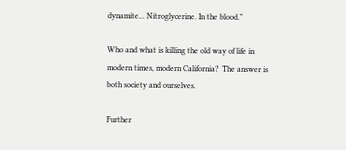dynamite... Nitroglycerine. In the blood.”

Who and what is killing the old way of life in modern times, modern California?  The answer is both society and ourselves.

Further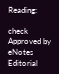Reading:

check Approved by eNotes Editorial